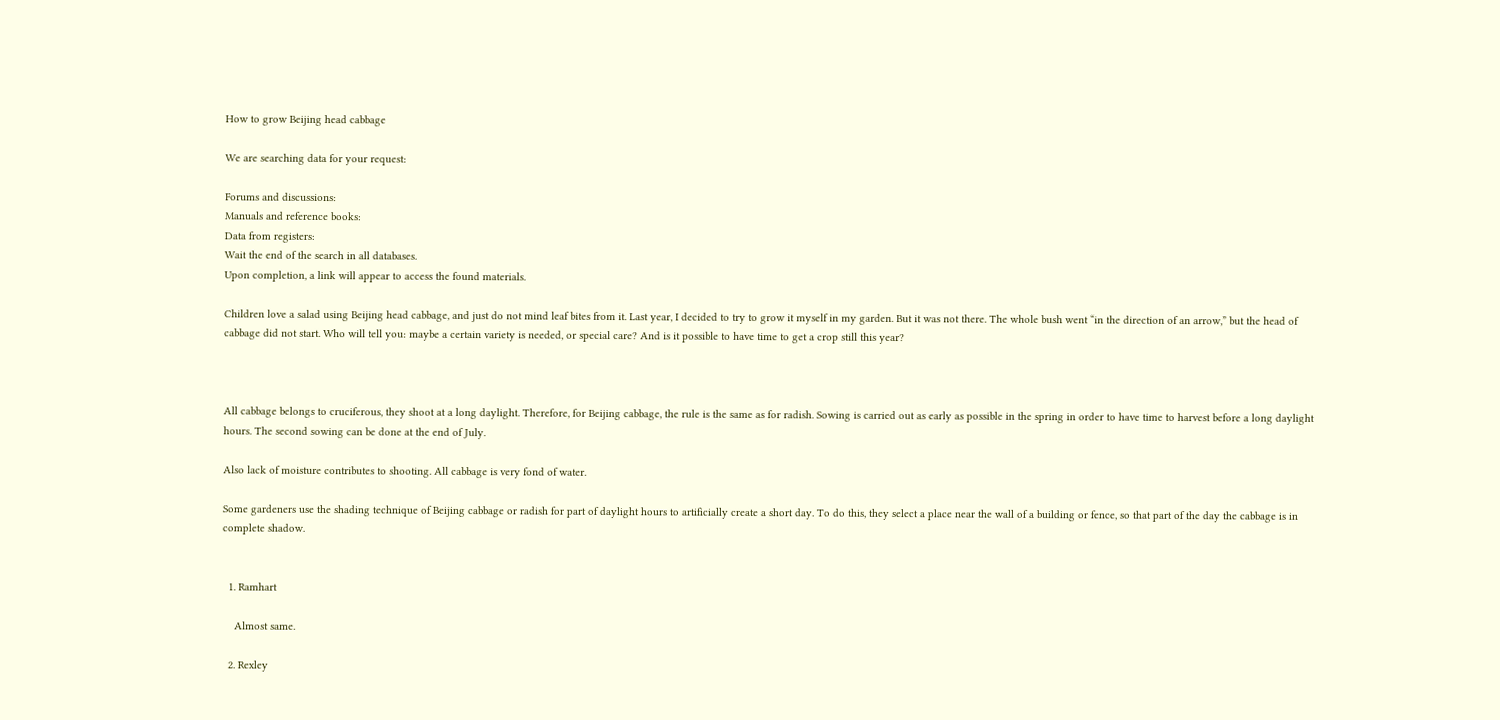How to grow Beijing head cabbage

We are searching data for your request:

Forums and discussions:
Manuals and reference books:
Data from registers:
Wait the end of the search in all databases.
Upon completion, a link will appear to access the found materials.

Children love a salad using Beijing head cabbage, and just do not mind leaf bites from it. Last year, I decided to try to grow it myself in my garden. But it was not there. The whole bush went “in the direction of an arrow,” but the head of cabbage did not start. Who will tell you: maybe a certain variety is needed, or special care? And is it possible to have time to get a crop still this year?



All cabbage belongs to cruciferous, they shoot at a long daylight. Therefore, for Beijing cabbage, the rule is the same as for radish. Sowing is carried out as early as possible in the spring in order to have time to harvest before a long daylight hours. The second sowing can be done at the end of July.

Also lack of moisture contributes to shooting. All cabbage is very fond of water.

Some gardeners use the shading technique of Beijing cabbage or radish for part of daylight hours to artificially create a short day. To do this, they select a place near the wall of a building or fence, so that part of the day the cabbage is in complete shadow.


  1. Ramhart

    Almost same.

  2. Rexley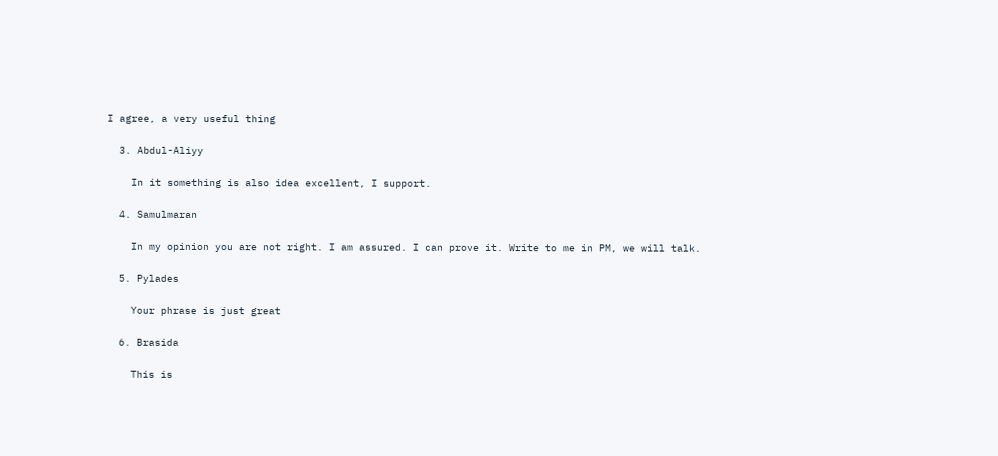I agree, a very useful thing

  3. Abdul-Aliyy

    In it something is also idea excellent, I support.

  4. Samulmaran

    In my opinion you are not right. I am assured. I can prove it. Write to me in PM, we will talk.

  5. Pylades

    Your phrase is just great

  6. Brasida

    This is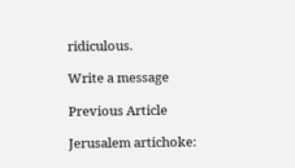ridiculous.

Write a message

Previous Article

Jerusalem artichoke: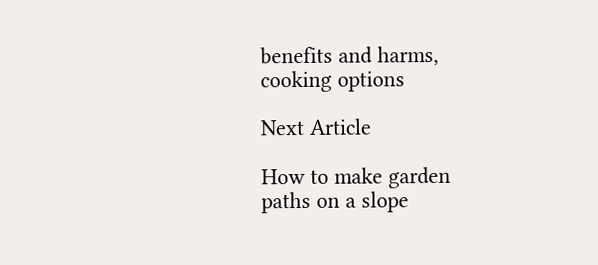benefits and harms, cooking options

Next Article

How to make garden paths on a slope